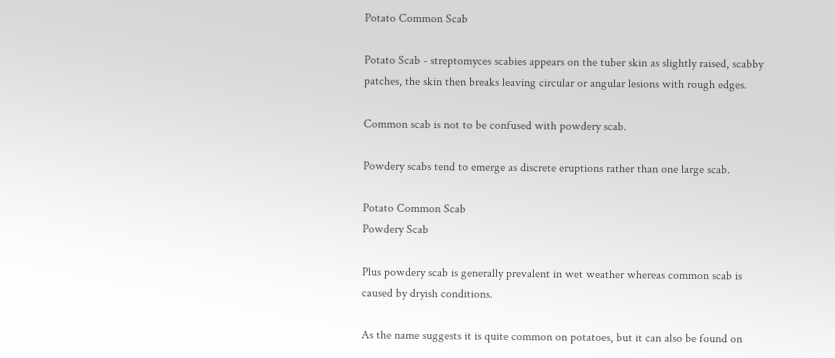Potato Common Scab

Potato Scab - streptomyces scabies appears on the tuber skin as slightly raised, scabby patches, the skin then breaks leaving circular or angular lesions with rough edges.

Common scab is not to be confused with powdery scab.

Powdery scabs tend to emerge as discrete eruptions rather than one large scab.

Potato Common Scab
Powdery Scab

Plus powdery scab is generally prevalent in wet weather whereas common scab is caused by dryish conditions.

As the name suggests it is quite common on potatoes, but it can also be found on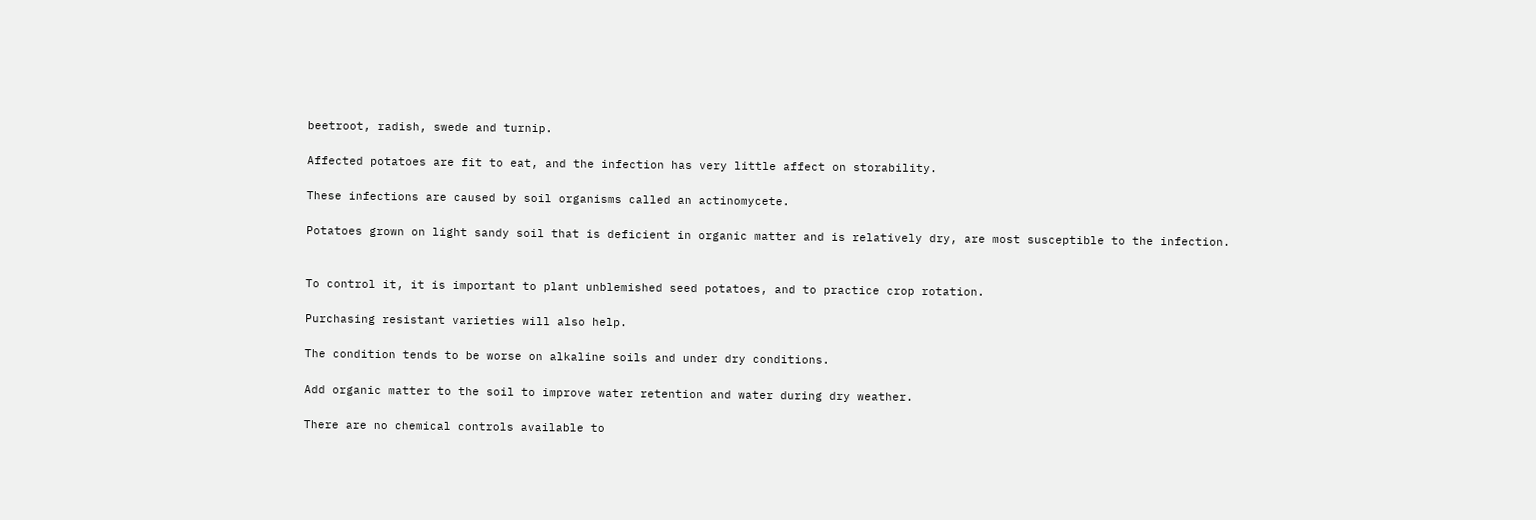beetroot, radish, swede and turnip.

Affected potatoes are fit to eat, and the infection has very little affect on storability.

These infections are caused by soil organisms called an actinomycete.

Potatoes grown on light sandy soil that is deficient in organic matter and is relatively dry, are most susceptible to the infection.


To control it, it is important to plant unblemished seed potatoes, and to practice crop rotation.

Purchasing resistant varieties will also help.

The condition tends to be worse on alkaline soils and under dry conditions.

Add organic matter to the soil to improve water retention and water during dry weather.

There are no chemical controls available to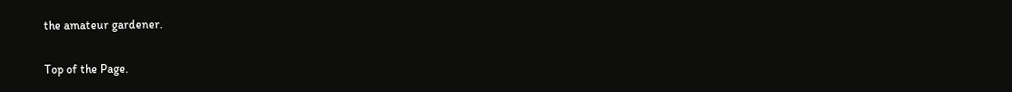the amateur gardener.

Top of the Page.